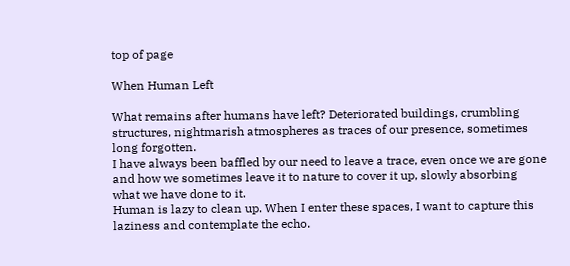top of page

When Human Left

What remains after humans have left? Deteriorated buildings, crumbling structures, nightmarish atmospheres as traces of our presence, sometimes long forgotten.
I have always been baffled by our need to leave a trace, even once we are gone and how we sometimes leave it to nature to cover it up, slowly absorbing what we have done to it.
Human is lazy to clean up. When I enter these spaces, I want to capture this laziness and contemplate the echo.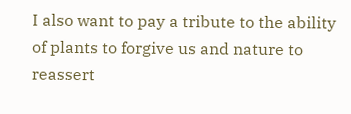I also want to pay a tribute to the ability of plants to forgive us and nature to reassert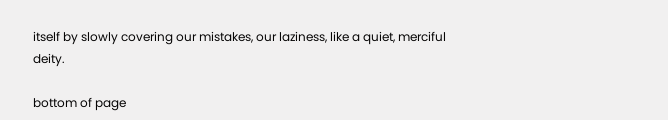itself by slowly covering our mistakes, our laziness, like a quiet, merciful deity.

bottom of page